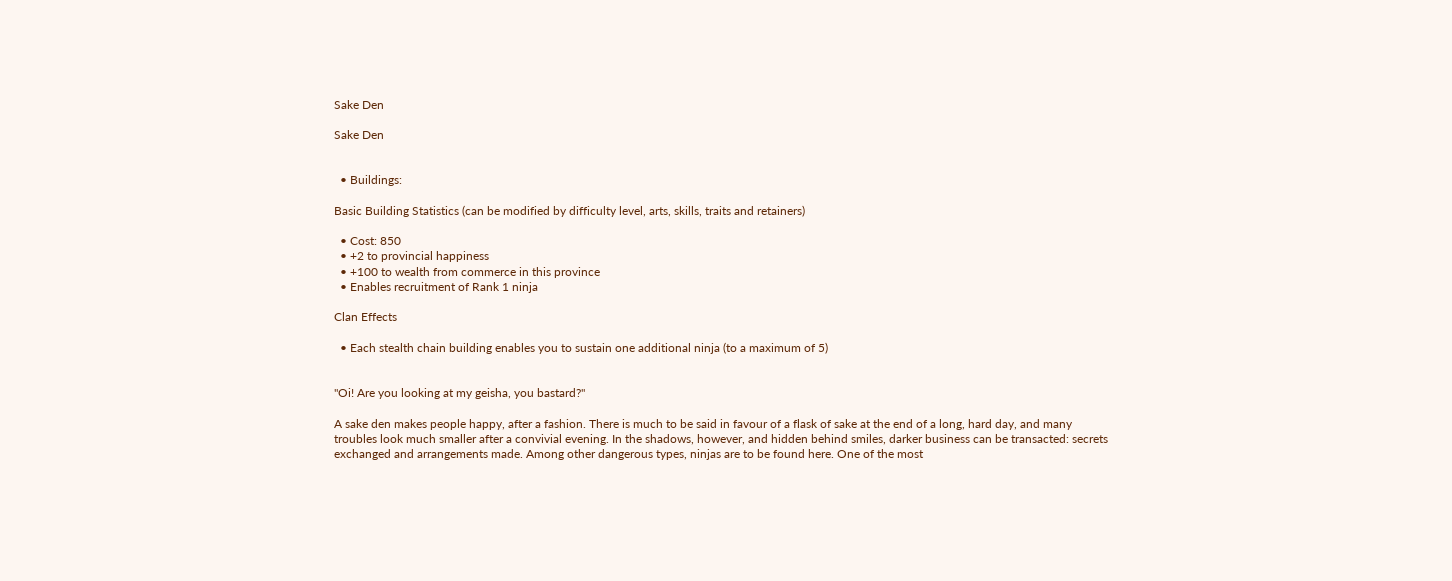Sake Den

Sake Den


  • Buildings:

Basic Building Statistics (can be modified by difficulty level, arts, skills, traits and retainers)

  • Cost: 850
  • +2 to provincial happiness
  • +100 to wealth from commerce in this province
  • Enables recruitment of Rank 1 ninja

Clan Effects

  • Each stealth chain building enables you to sustain one additional ninja (to a maximum of 5)


"Oi! Are you looking at my geisha, you bastard?"

A sake den makes people happy, after a fashion. There is much to be said in favour of a flask of sake at the end of a long, hard day, and many troubles look much smaller after a convivial evening. In the shadows, however, and hidden behind smiles, darker business can be transacted: secrets exchanged and arrangements made. Among other dangerous types, ninjas are to be found here. One of the most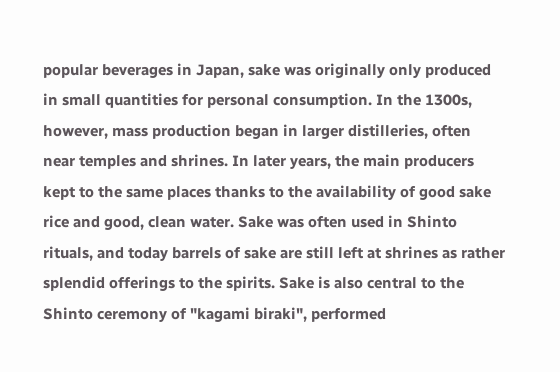popular beverages in Japan, sake was originally only produced in small quantities for personal consumption. In the 1300s, however, mass production began in larger distilleries, often near temples and shrines. In later years, the main producers kept to the same places thanks to the availability of good sake rice and good, clean water. Sake was often used in Shinto rituals, and today barrels of sake are still left at shrines as rather splendid offerings to the spirits. Sake is also central to the Shinto ceremony of "kagami biraki", performed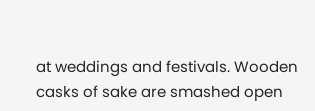at weddings and festivals. Wooden casks of sake are smashed open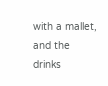with a mallet, and the drinks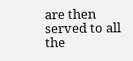are then served to all the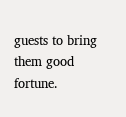guests to bring them good fortune.